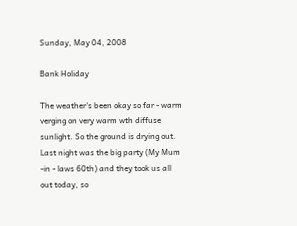Sunday, May 04, 2008

Bank Holiday

The weather's been okay so far - warm verging on very warm wth diffuse sunlight. So the ground is drying out. Last night was the big party (My Mum -in - laws 60th) and they took us all out today, so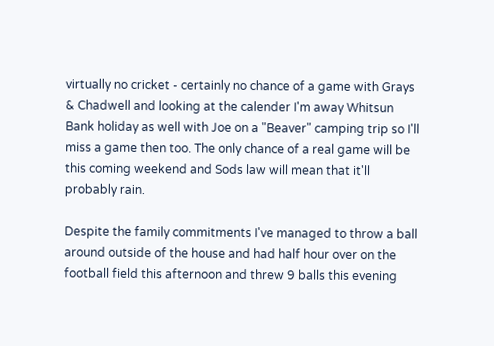virtually no cricket - certainly no chance of a game with Grays & Chadwell and looking at the calender I'm away Whitsun Bank holiday as well with Joe on a "Beaver" camping trip so I'll miss a game then too. The only chance of a real game will be this coming weekend and Sods law will mean that it'll probably rain.

Despite the family commitments I've managed to throw a ball around outside of the house and had half hour over on the football field this afternoon and threw 9 balls this evening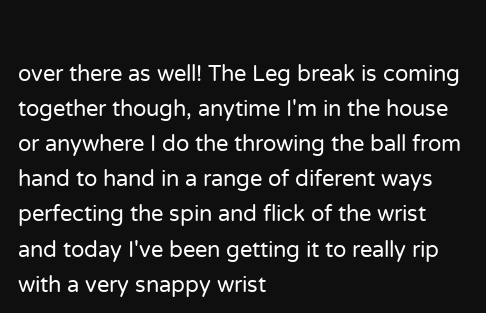over there as well! The Leg break is coming together though, anytime I'm in the house or anywhere I do the throwing the ball from hand to hand in a range of diferent ways perfecting the spin and flick of the wrist and today I've been getting it to really rip with a very snappy wrist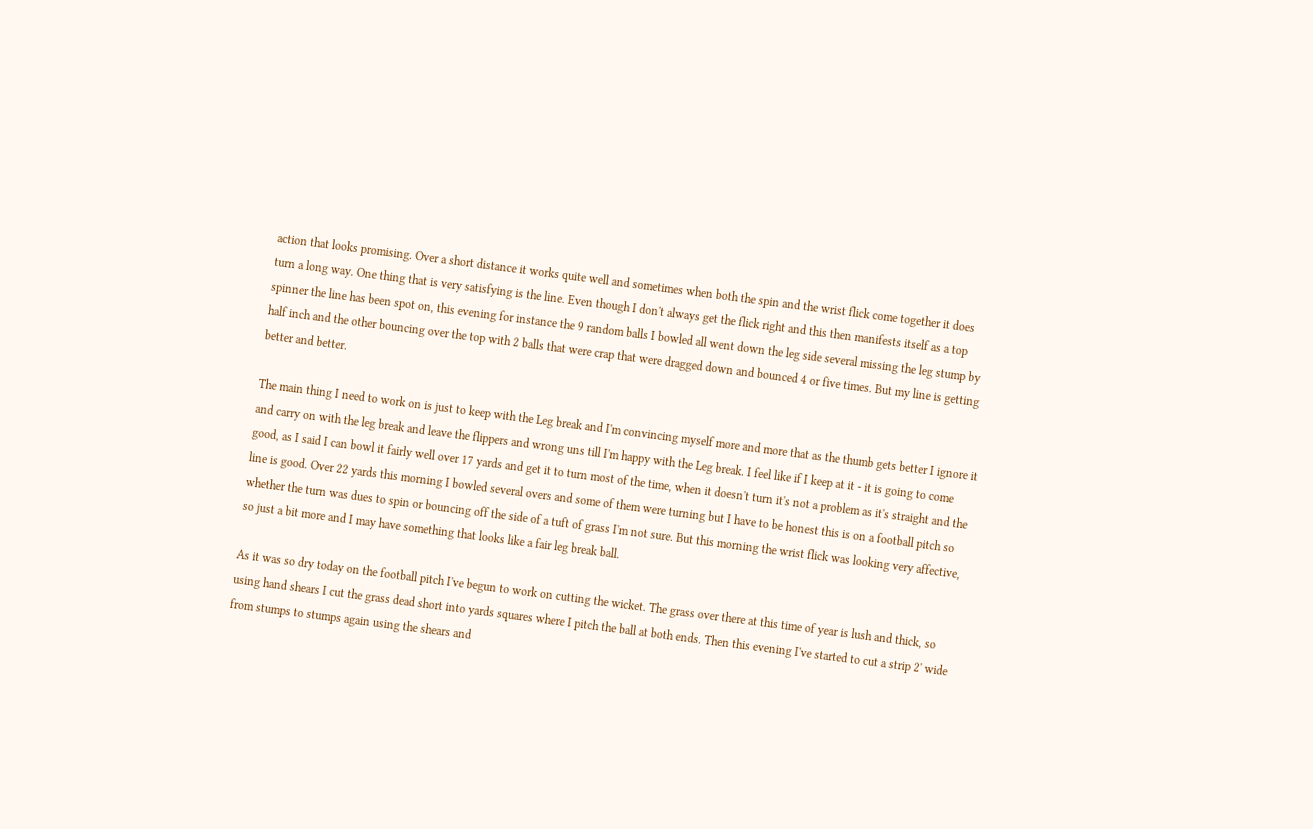action that looks promising. Over a short distance it works quite well and sometimes when both the spin and the wrist flick come together it does turn a long way. One thing that is very satisfying is the line. Even though I don't always get the flick right and this then manifests itself as a top spinner the line has been spot on, this evening for instance the 9 random balls I bowled all went down the leg side several missing the leg stump by half inch and the other bouncing over the top with 2 balls that were crap that were dragged down and bounced 4 or five times. But my line is getting better and better.

The main thing I need to work on is just to keep with the Leg break and I'm convincing myself more and more that as the thumb gets better I ignore it and carry on with the leg break and leave the flippers and wrong uns till I'm happy with the Leg break. I feel like if I keep at it - it is going to come good, as I said I can bowl it fairly well over 17 yards and get it to turn most of the time, when it doesn't turn it's not a problem as it's straight and the line is good. Over 22 yards this morning I bowled several overs and some of them were turning but I have to be honest this is on a football pitch so whether the turn was dues to spin or bouncing off the side of a tuft of grass I'm not sure. But this morning the wrist flick was looking very affective, so just a bit more and I may have something that looks like a fair leg break ball.

As it was so dry today on the football pitch I've begun to work on cutting the wicket. The grass over there at this time of year is lush and thick, so using hand shears I cut the grass dead short into yards squares where I pitch the ball at both ends. Then this evening I've started to cut a strip 2' wide from stumps to stumps again using the shears and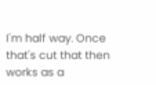I'm half way. Once that's cut that then works as a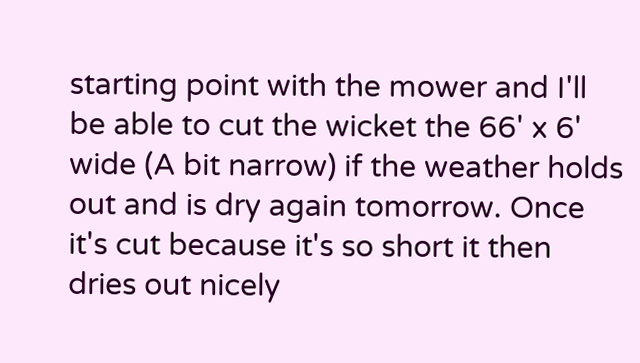starting point with the mower and I'll be able to cut the wicket the 66' x 6' wide (A bit narrow) if the weather holds out and is dry again tomorrow. Once it's cut because it's so short it then dries out nicely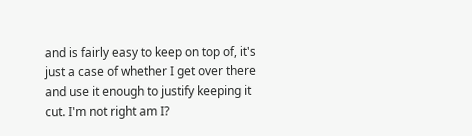and is fairly easy to keep on top of, it's just a case of whether I get over there and use it enough to justify keeping it cut. I'm not right am I?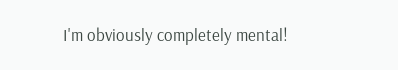I'm obviously completely mental!